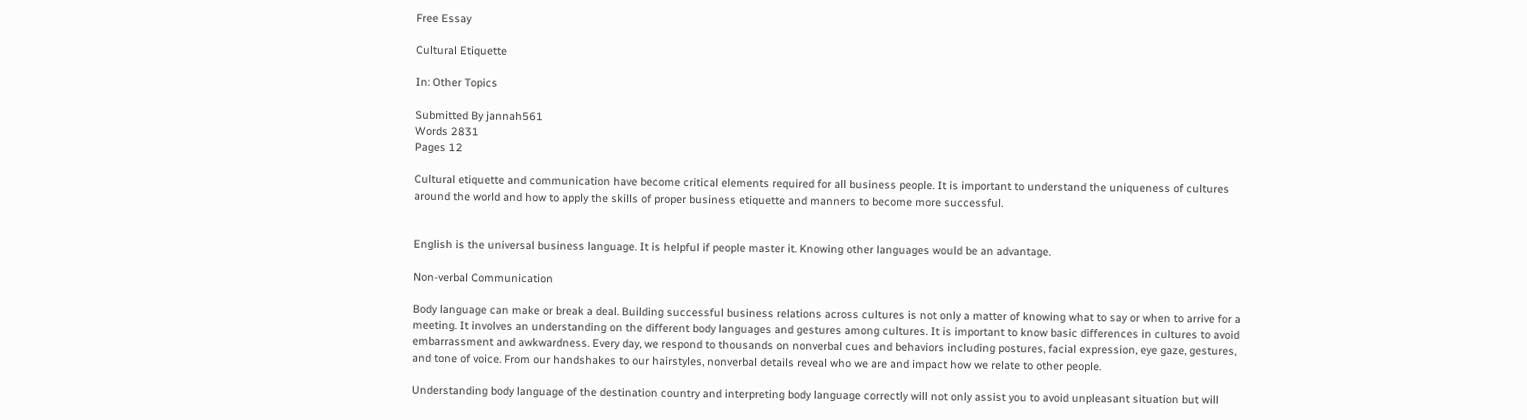Free Essay

Cultural Etiquette

In: Other Topics

Submitted By jannah561
Words 2831
Pages 12

Cultural etiquette and communication have become critical elements required for all business people. It is important to understand the uniqueness of cultures around the world and how to apply the skills of proper business etiquette and manners to become more successful.


English is the universal business language. It is helpful if people master it. Knowing other languages would be an advantage.

Non-verbal Communication

Body language can make or break a deal. Building successful business relations across cultures is not only a matter of knowing what to say or when to arrive for a meeting. It involves an understanding on the different body languages and gestures among cultures. It is important to know basic differences in cultures to avoid embarrassment and awkwardness. Every day, we respond to thousands on nonverbal cues and behaviors including postures, facial expression, eye gaze, gestures, and tone of voice. From our handshakes to our hairstyles, nonverbal details reveal who we are and impact how we relate to other people.

Understanding body language of the destination country and interpreting body language correctly will not only assist you to avoid unpleasant situation but will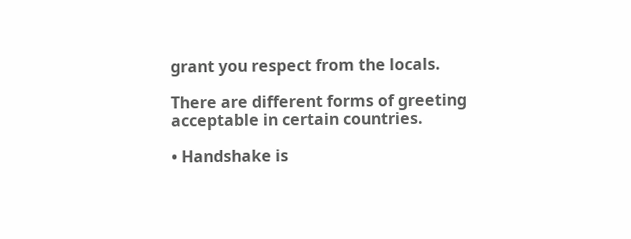grant you respect from the locals.

There are different forms of greeting acceptable in certain countries.

• Handshake is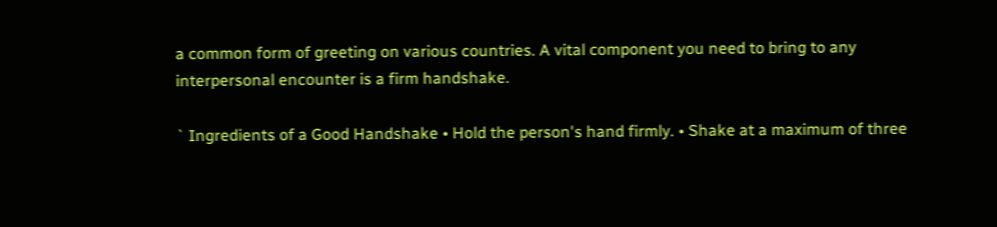a common form of greeting on various countries. A vital component you need to bring to any interpersonal encounter is a firm handshake.

` Ingredients of a Good Handshake • Hold the person's hand firmly. • Shake at a maximum of three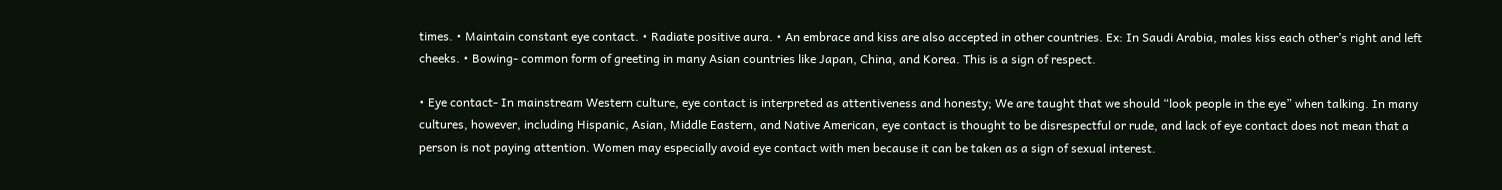times. • Maintain constant eye contact. • Radiate positive aura. • An embrace and kiss are also accepted in other countries. Ex: In Saudi Arabia, males kiss each other’s right and left cheeks. • Bowing- common form of greeting in many Asian countries like Japan, China, and Korea. This is a sign of respect.

• Eye contact- In mainstream Western culture, eye contact is interpreted as attentiveness and honesty; We are taught that we should “look people in the eye” when talking. In many cultures, however, including Hispanic, Asian, Middle Eastern, and Native American, eye contact is thought to be disrespectful or rude, and lack of eye contact does not mean that a person is not paying attention. Women may especially avoid eye contact with men because it can be taken as a sign of sexual interest.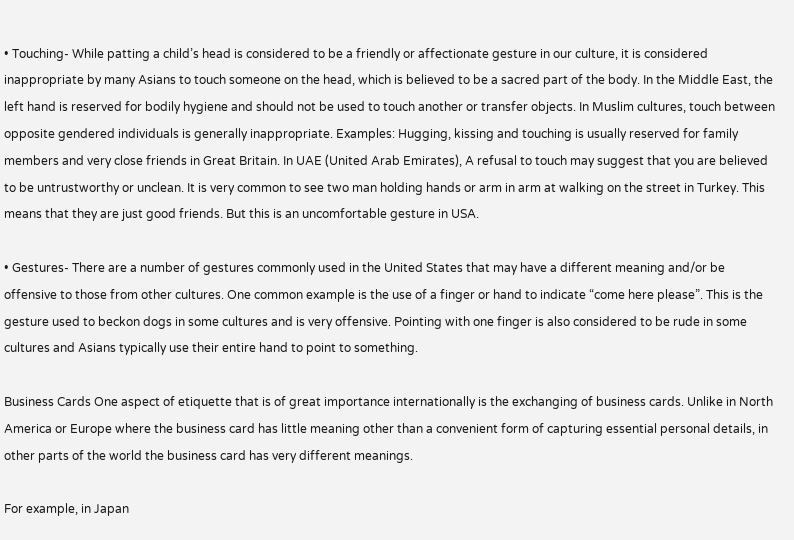• Touching- While patting a child’s head is considered to be a friendly or affectionate gesture in our culture, it is considered inappropriate by many Asians to touch someone on the head, which is believed to be a sacred part of the body. In the Middle East, the left hand is reserved for bodily hygiene and should not be used to touch another or transfer objects. In Muslim cultures, touch between opposite gendered individuals is generally inappropriate. Examples: Hugging, kissing and touching is usually reserved for family members and very close friends in Great Britain. In UAE (United Arab Emirates), A refusal to touch may suggest that you are believed to be untrustworthy or unclean. It is very common to see two man holding hands or arm in arm at walking on the street in Turkey. This means that they are just good friends. But this is an uncomfortable gesture in USA.

• Gestures- There are a number of gestures commonly used in the United States that may have a different meaning and/or be offensive to those from other cultures. One common example is the use of a finger or hand to indicate “come here please”. This is the gesture used to beckon dogs in some cultures and is very offensive. Pointing with one finger is also considered to be rude in some cultures and Asians typically use their entire hand to point to something.

Business Cards One aspect of etiquette that is of great importance internationally is the exchanging of business cards. Unlike in North America or Europe where the business card has little meaning other than a convenient form of capturing essential personal details, in other parts of the world the business card has very different meanings.

For example, in Japan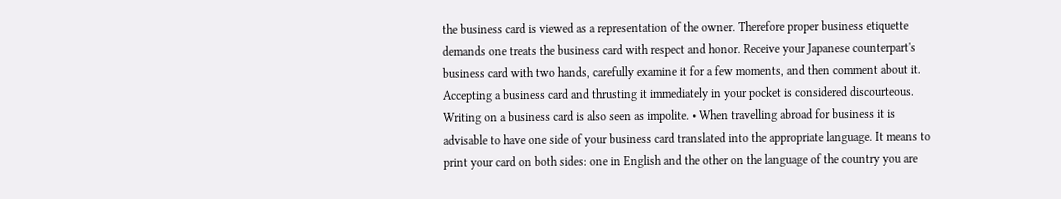the business card is viewed as a representation of the owner. Therefore proper business etiquette demands one treats the business card with respect and honor. Receive your Japanese counterpart's business card with two hands, carefully examine it for a few moments, and then comment about it. Accepting a business card and thrusting it immediately in your pocket is considered discourteous. Writing on a business card is also seen as impolite. • When travelling abroad for business it is advisable to have one side of your business card translated into the appropriate language. It means to print your card on both sides: one in English and the other on the language of the country you are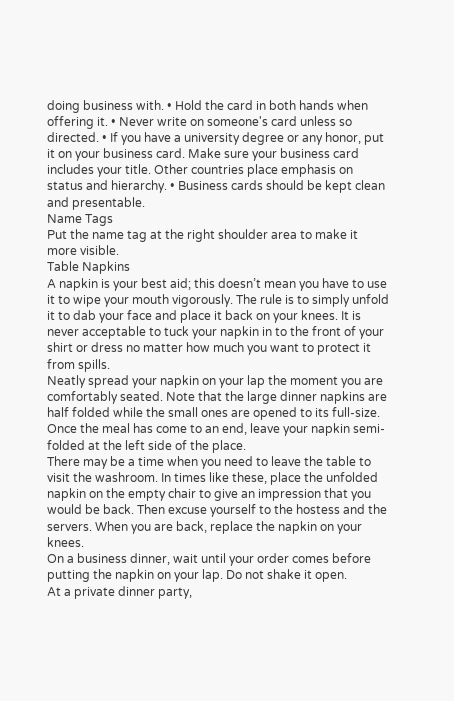doing business with. • Hold the card in both hands when offering it. • Never write on someone's card unless so directed. • If you have a university degree or any honor, put it on your business card. Make sure your business card includes your title. Other countries place emphasis on status and hierarchy. • Business cards should be kept clean and presentable.
Name Tags
Put the name tag at the right shoulder area to make it more visible.
Table Napkins
A napkin is your best aid; this doesn’t mean you have to use it to wipe your mouth vigorously. The rule is to simply unfold it to dab your face and place it back on your knees. It is never acceptable to tuck your napkin in to the front of your shirt or dress no matter how much you want to protect it from spills.
Neatly spread your napkin on your lap the moment you are comfortably seated. Note that the large dinner napkins are half folded while the small ones are opened to its full-size. Once the meal has come to an end, leave your napkin semi-folded at the left side of the place.
There may be a time when you need to leave the table to visit the washroom. In times like these, place the unfolded napkin on the empty chair to give an impression that you would be back. Then excuse yourself to the hostess and the servers. When you are back, replace the napkin on your knees.
On a business dinner, wait until your order comes before putting the napkin on your lap. Do not shake it open.
At a private dinner party,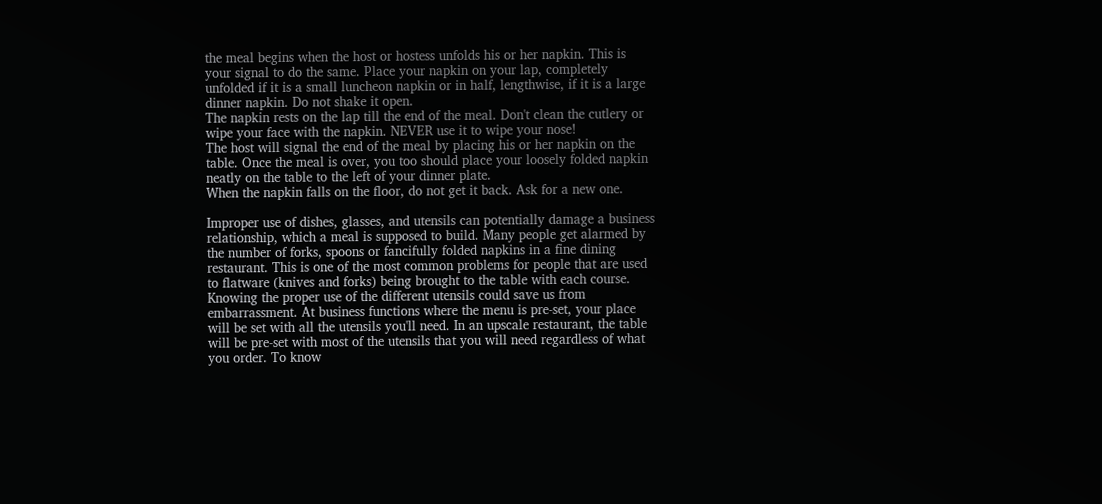the meal begins when the host or hostess unfolds his or her napkin. This is your signal to do the same. Place your napkin on your lap, completely unfolded if it is a small luncheon napkin or in half, lengthwise, if it is a large dinner napkin. Do not shake it open.
The napkin rests on the lap till the end of the meal. Don't clean the cutlery or wipe your face with the napkin. NEVER use it to wipe your nose!
The host will signal the end of the meal by placing his or her napkin on the table. Once the meal is over, you too should place your loosely folded napkin neatly on the table to the left of your dinner plate.
When the napkin falls on the floor, do not get it back. Ask for a new one.

Improper use of dishes, glasses, and utensils can potentially damage a business relationship, which a meal is supposed to build. Many people get alarmed by the number of forks, spoons or fancifully folded napkins in a fine dining restaurant. This is one of the most common problems for people that are used to flatware (knives and forks) being brought to the table with each course. Knowing the proper use of the different utensils could save us from embarrassment. At business functions where the menu is pre-set, your place will be set with all the utensils you'll need. In an upscale restaurant, the table will be pre-set with most of the utensils that you will need regardless of what you order. To know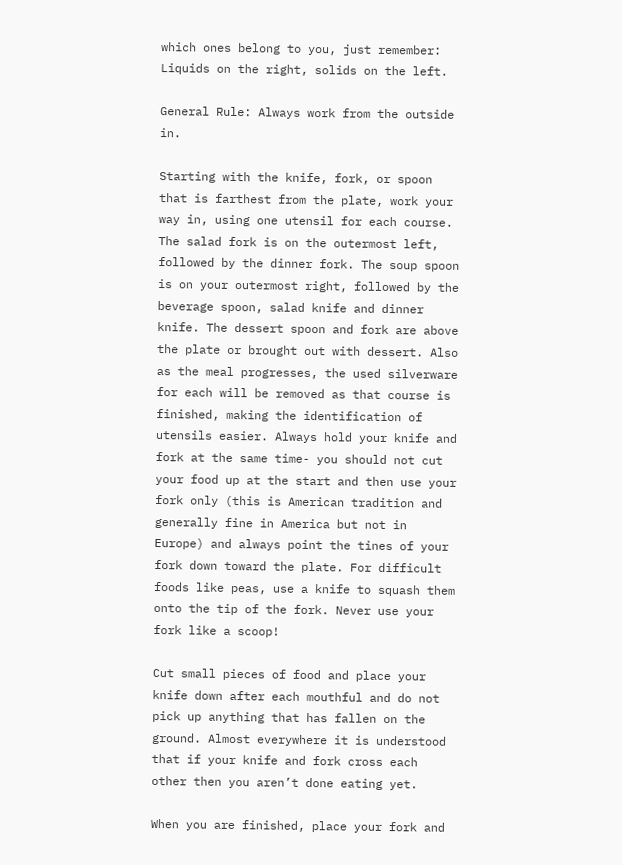which ones belong to you, just remember: Liquids on the right, solids on the left.

General Rule: Always work from the outside in.

Starting with the knife, fork, or spoon that is farthest from the plate, work your way in, using one utensil for each course. The salad fork is on the outermost left, followed by the dinner fork. The soup spoon is on your outermost right, followed by the beverage spoon, salad knife and dinner knife. The dessert spoon and fork are above the plate or brought out with dessert. Also as the meal progresses, the used silverware for each will be removed as that course is finished, making the identification of utensils easier. Always hold your knife and fork at the same time- you should not cut your food up at the start and then use your fork only (this is American tradition and generally fine in America but not in Europe) and always point the tines of your fork down toward the plate. For difficult foods like peas, use a knife to squash them onto the tip of the fork. Never use your fork like a scoop!

Cut small pieces of food and place your knife down after each mouthful and do not pick up anything that has fallen on the ground. Almost everywhere it is understood that if your knife and fork cross each other then you aren’t done eating yet.

When you are finished, place your fork and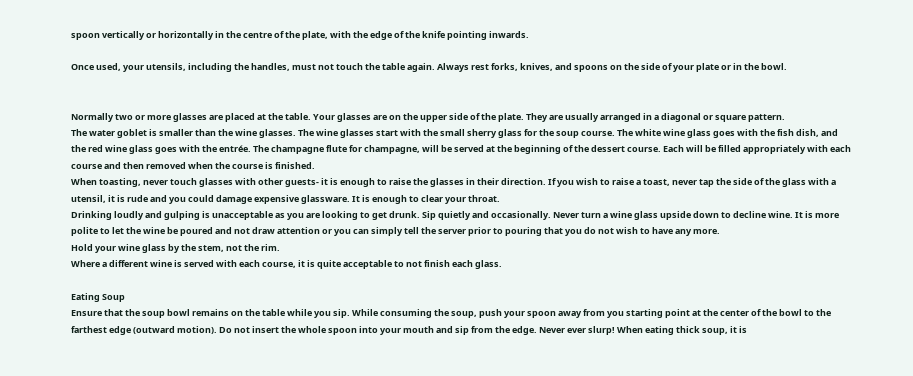spoon vertically or horizontally in the centre of the plate, with the edge of the knife pointing inwards.

Once used, your utensils, including the handles, must not touch the table again. Always rest forks, knives, and spoons on the side of your plate or in the bowl.


Normally two or more glasses are placed at the table. Your glasses are on the upper side of the plate. They are usually arranged in a diagonal or square pattern.
The water goblet is smaller than the wine glasses. The wine glasses start with the small sherry glass for the soup course. The white wine glass goes with the fish dish, and the red wine glass goes with the entrée. The champagne flute for champagne, will be served at the beginning of the dessert course. Each will be filled appropriately with each course and then removed when the course is finished.
When toasting, never touch glasses with other guests- it is enough to raise the glasses in their direction. If you wish to raise a toast, never tap the side of the glass with a utensil, it is rude and you could damage expensive glassware. It is enough to clear your throat.
Drinking loudly and gulping is unacceptable as you are looking to get drunk. Sip quietly and occasionally. Never turn a wine glass upside down to decline wine. It is more polite to let the wine be poured and not draw attention or you can simply tell the server prior to pouring that you do not wish to have any more.
Hold your wine glass by the stem, not the rim.
Where a different wine is served with each course, it is quite acceptable to not finish each glass.

Eating Soup
Ensure that the soup bowl remains on the table while you sip. While consuming the soup, push your spoon away from you starting point at the center of the bowl to the farthest edge (outward motion). Do not insert the whole spoon into your mouth and sip from the edge. Never ever slurp! When eating thick soup, it is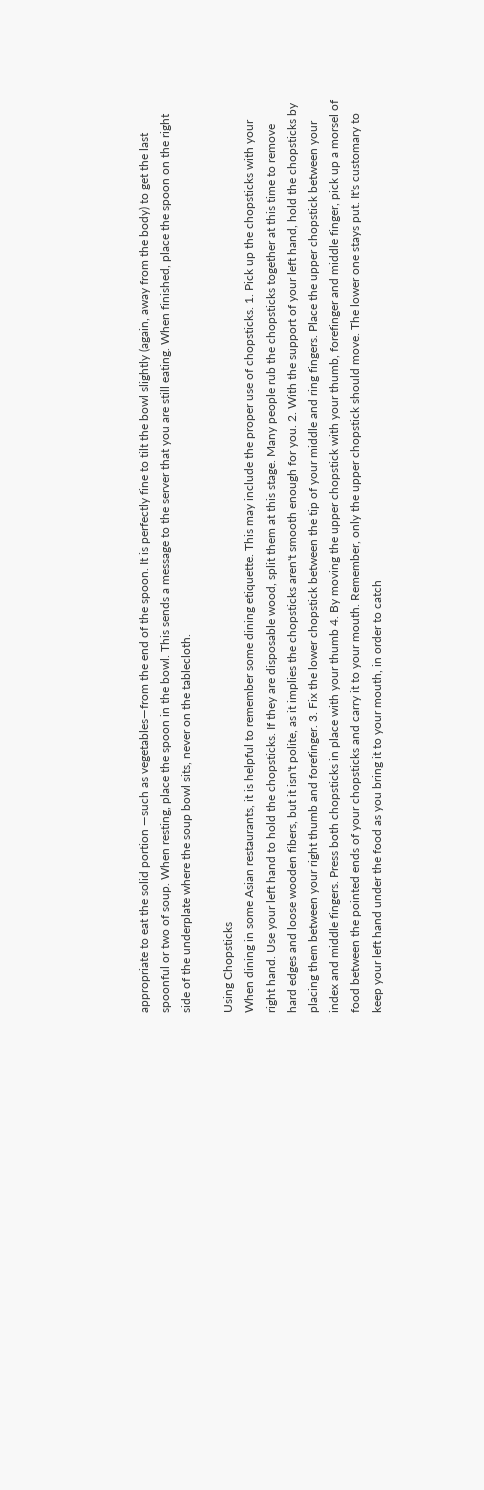appropriate to eat the solid portion —such as vegetables—from the end of the spoon. It is perfectly fine to tilt the bowl slightly (again, away from the body) to get the last spoonful or two of soup. When resting, place the spoon in the bowl. This sends a message to the server that you are still eating. When finished, place the spoon on the right side of the underplate where the soup bowl sits, never on the tablecloth.

Using Chopsticks
When dining in some Asian restaurants, it is helpful to remember some dining etiquette. This may include the proper use of chopsticks. 1. Pick up the chopsticks with your right hand. Use your left hand to hold the chopsticks. If they are disposable wood, split them at this stage. Many people rub the chopsticks together at this time to remove hard edges and loose wooden fibers, but it isn't polite, as it implies the chopsticks aren't smooth enough for you. 2. With the support of your left hand, hold the chopsticks by placing them between your right thumb and forefinger. 3. Fix the lower chopstick between the tip of your middle and ring fingers. Place the upper chopstick between your index and middle fingers. Press both chopsticks in place with your thumb 4. By moving the upper chopstick with your thumb, forefinger and middle finger, pick up a morsel of food between the pointed ends of your chopsticks and carry it to your mouth. Remember, only the upper chopstick should move. The lower one stays put. It's customary to keep your left hand under the food as you bring it to your mouth, in order to catch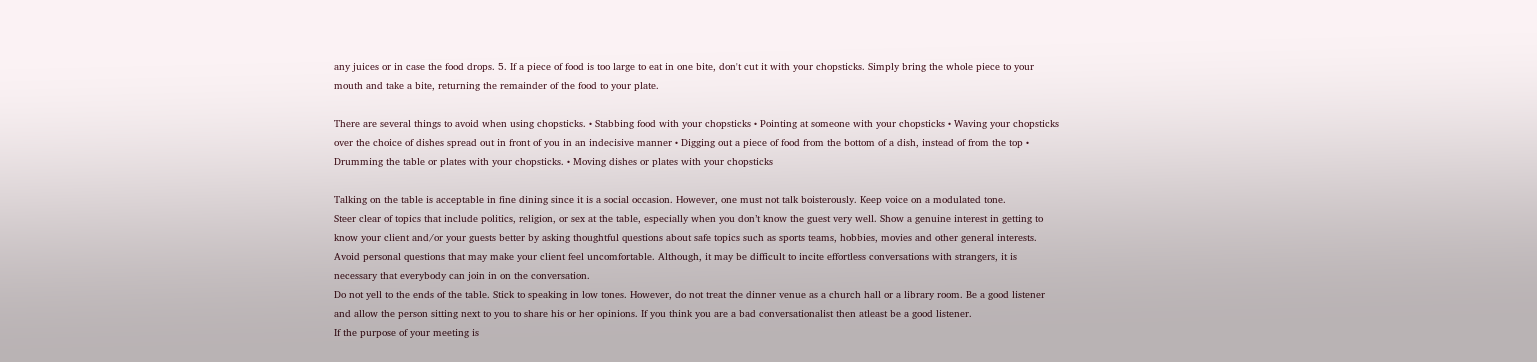any juices or in case the food drops. 5. If a piece of food is too large to eat in one bite, don't cut it with your chopsticks. Simply bring the whole piece to your mouth and take a bite, returning the remainder of the food to your plate.

There are several things to avoid when using chopsticks. • Stabbing food with your chopsticks • Pointing at someone with your chopsticks • Waving your chopsticks over the choice of dishes spread out in front of you in an indecisive manner • Digging out a piece of food from the bottom of a dish, instead of from the top • Drumming the table or plates with your chopsticks. • Moving dishes or plates with your chopsticks

Talking on the table is acceptable in fine dining since it is a social occasion. However, one must not talk boisterously. Keep voice on a modulated tone.
Steer clear of topics that include politics, religion, or sex at the table, especially when you don’t know the guest very well. Show a genuine interest in getting to know your client and/or your guests better by asking thoughtful questions about safe topics such as sports teams, hobbies, movies and other general interests. Avoid personal questions that may make your client feel uncomfortable. Although, it may be difficult to incite effortless conversations with strangers, it is necessary that everybody can join in on the conversation.
Do not yell to the ends of the table. Stick to speaking in low tones. However, do not treat the dinner venue as a church hall or a library room. Be a good listener and allow the person sitting next to you to share his or her opinions. If you think you are a bad conversationalist then atleast be a good listener.
If the purpose of your meeting is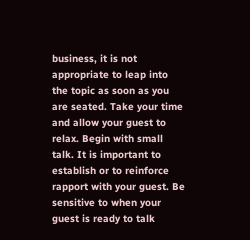business, it is not appropriate to leap into the topic as soon as you are seated. Take your time and allow your guest to relax. Begin with small talk. It is important to establish or to reinforce rapport with your guest. Be sensitive to when your guest is ready to talk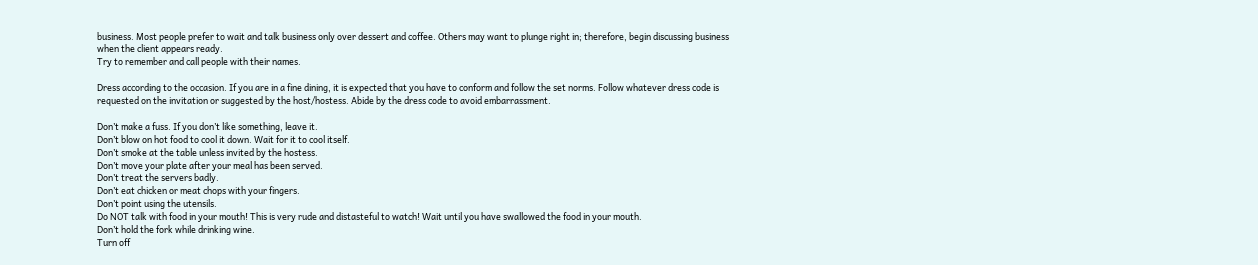business. Most people prefer to wait and talk business only over dessert and coffee. Others may want to plunge right in; therefore, begin discussing business when the client appears ready.
Try to remember and call people with their names.

Dress according to the occasion. If you are in a fine dining, it is expected that you have to conform and follow the set norms. Follow whatever dress code is requested on the invitation or suggested by the host/hostess. Abide by the dress code to avoid embarrassment.

Don’t make a fuss. If you don’t like something, leave it.
Don’t blow on hot food to cool it down. Wait for it to cool itself.
Don’t smoke at the table unless invited by the hostess.
Don’t move your plate after your meal has been served.
Don’t treat the servers badly.
Don’t eat chicken or meat chops with your fingers.
Don’t point using the utensils.
Do NOT talk with food in your mouth! This is very rude and distasteful to watch! Wait until you have swallowed the food in your mouth.
Don’t hold the fork while drinking wine.
Turn off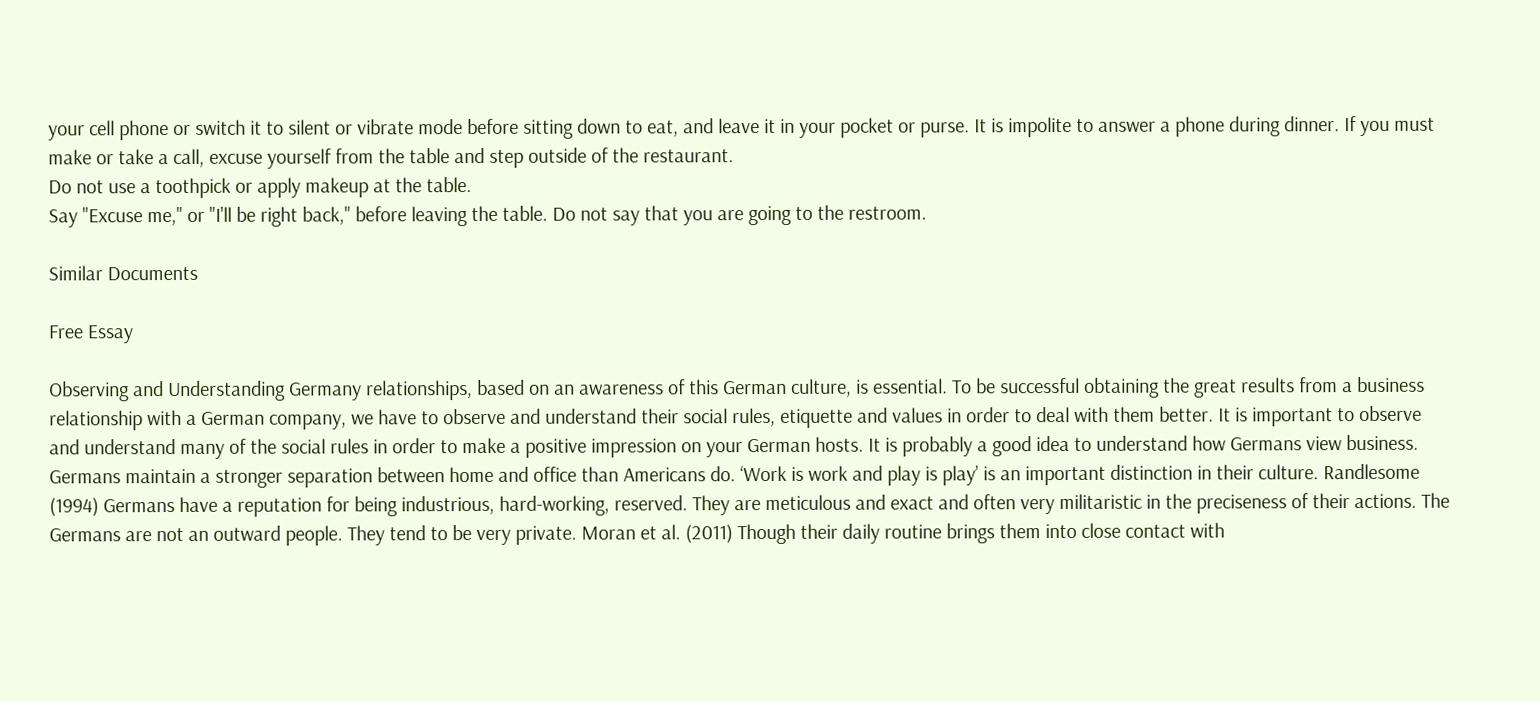your cell phone or switch it to silent or vibrate mode before sitting down to eat, and leave it in your pocket or purse. It is impolite to answer a phone during dinner. If you must make or take a call, excuse yourself from the table and step outside of the restaurant.
Do not use a toothpick or apply makeup at the table.
Say "Excuse me," or "I'll be right back," before leaving the table. Do not say that you are going to the restroom.

Similar Documents

Free Essay

Observing and Understanding Germany relationships, based on an awareness of this German culture, is essential. To be successful obtaining the great results from a business relationship with a German company, we have to observe and understand their social rules, etiquette and values in order to deal with them better. It is important to observe and understand many of the social rules in order to make a positive impression on your German hosts. It is probably a good idea to understand how Germans view business. Germans maintain a stronger separation between home and office than Americans do. ‘Work is work and play is play’ is an important distinction in their culture. Randlesome (1994) Germans have a reputation for being industrious, hard-working, reserved. They are meticulous and exact and often very militaristic in the preciseness of their actions. The Germans are not an outward people. They tend to be very private. Moran et al. (2011) Though their daily routine brings them into close contact with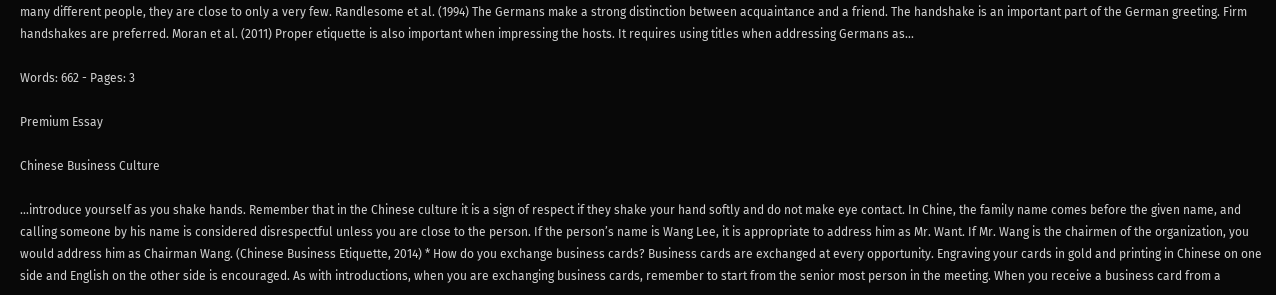many different people, they are close to only a very few. Randlesome et al. (1994) The Germans make a strong distinction between acquaintance and a friend. The handshake is an important part of the German greeting. Firm handshakes are preferred. Moran et al. (2011) Proper etiquette is also important when impressing the hosts. It requires using titles when addressing Germans as...

Words: 662 - Pages: 3

Premium Essay

Chinese Business Culture

...introduce yourself as you shake hands. Remember that in the Chinese culture it is a sign of respect if they shake your hand softly and do not make eye contact. In Chine, the family name comes before the given name, and calling someone by his name is considered disrespectful unless you are close to the person. If the person’s name is Wang Lee, it is appropriate to address him as Mr. Want. If Mr. Wang is the chairmen of the organization, you would address him as Chairman Wang. (Chinese Business Etiquette, 2014) * How do you exchange business cards? Business cards are exchanged at every opportunity. Engraving your cards in gold and printing in Chinese on one side and English on the other side is encouraged. As with introductions, when you are exchanging business cards, remember to start from the senior most person in the meeting. When you receive a business card from a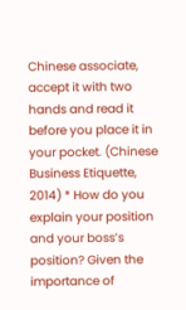Chinese associate, accept it with two hands and read it before you place it in your pocket. (Chinese Business Etiquette, 2014) * How do you explain your position and your boss’s position? Given the importance of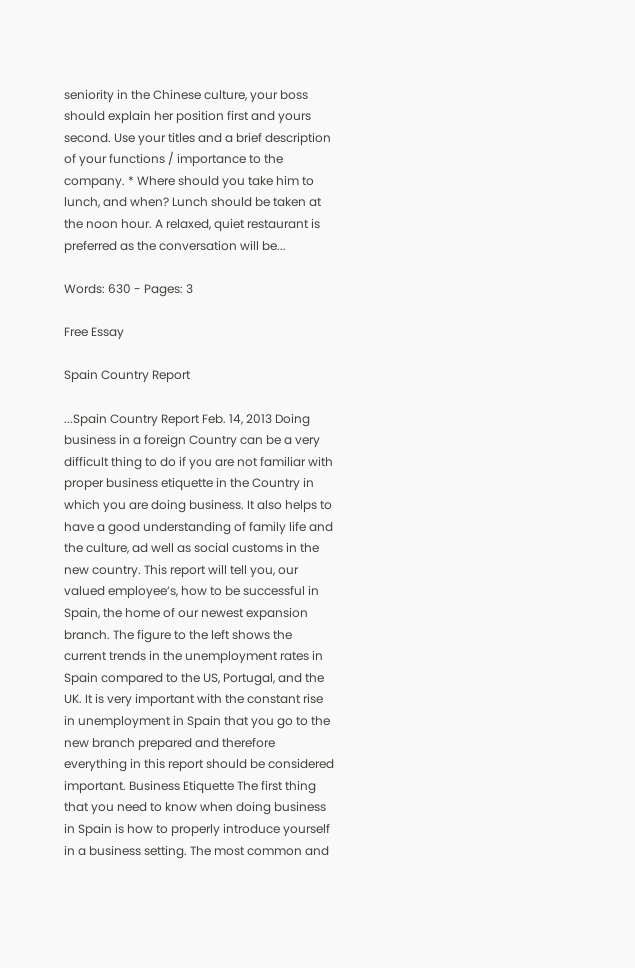seniority in the Chinese culture, your boss should explain her position first and yours second. Use your titles and a brief description of your functions / importance to the company. * Where should you take him to lunch, and when? Lunch should be taken at the noon hour. A relaxed, quiet restaurant is preferred as the conversation will be...

Words: 630 - Pages: 3

Free Essay

Spain Country Report

...Spain Country Report Feb. 14, 2013 Doing business in a foreign Country can be a very difficult thing to do if you are not familiar with proper business etiquette in the Country in which you are doing business. It also helps to have a good understanding of family life and the culture, ad well as social customs in the new country. This report will tell you, our valued employee’s, how to be successful in Spain, the home of our newest expansion branch. The figure to the left shows the current trends in the unemployment rates in Spain compared to the US, Portugal, and the UK. It is very important with the constant rise in unemployment in Spain that you go to the new branch prepared and therefore everything in this report should be considered important. Business Etiquette The first thing that you need to know when doing business in Spain is how to properly introduce yourself in a business setting. The most common and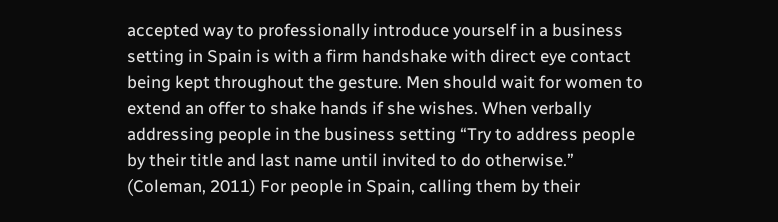accepted way to professionally introduce yourself in a business setting in Spain is with a firm handshake with direct eye contact being kept throughout the gesture. Men should wait for women to extend an offer to shake hands if she wishes. When verbally addressing people in the business setting “Try to address people by their title and last name until invited to do otherwise.” (Coleman, 2011) For people in Spain, calling them by their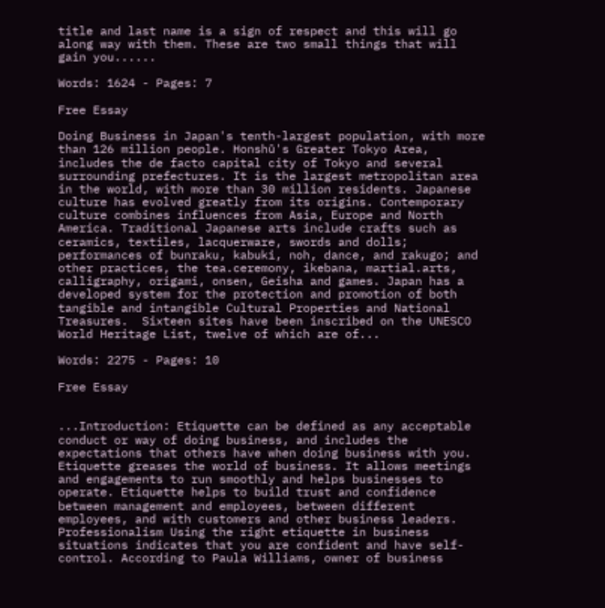title and last name is a sign of respect and this will go along way with them. These are two small things that will gain you......

Words: 1624 - Pages: 7

Free Essay

Doing Business in Japan's tenth-largest population, with more than 126 million people. Honshū's Greater Tokyo Area, includes the de facto capital city of Tokyo and several surrounding prefectures. It is the largest metropolitan area in the world, with more than 30 million residents. Japanese culture has evolved greatly from its origins. Contemporary culture combines influences from Asia, Europe and North America. Traditional Japanese arts include crafts such as ceramics, textiles, lacquerware, swords and dolls; performances of bunraku, kabuki, noh, dance, and rakugo; and other practices, the tea.ceremony, ikebana, martial.arts, calligraphy, origami, onsen, Geisha and games. Japan has a developed system for the protection and promotion of both tangible and intangible Cultural Properties and National Treasures.  Sixteen sites have been inscribed on the UNESCO World Heritage List, twelve of which are of...

Words: 2275 - Pages: 10

Free Essay


...Introduction: Etiquette can be defined as any acceptable conduct or way of doing business, and includes the expectations that others have when doing business with you. Etiquette greases the world of business. It allows meetings and engagements to run smoothly and helps businesses to operate. Etiquette helps to build trust and confidence between management and employees, between different employees, and with customers and other business leaders. Professionalism Using the right etiquette in business situations indicates that you are confident and have self-control. According to Paula Williams, owner of business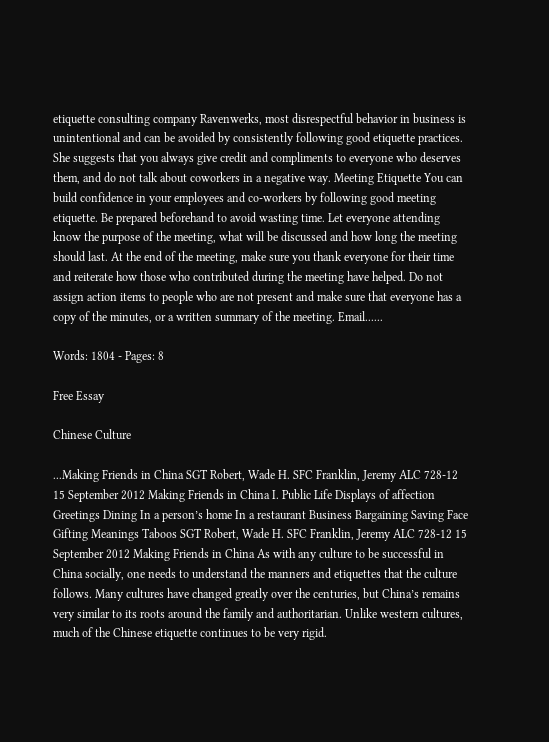etiquette consulting company Ravenwerks, most disrespectful behavior in business is unintentional and can be avoided by consistently following good etiquette practices. She suggests that you always give credit and compliments to everyone who deserves them, and do not talk about coworkers in a negative way. Meeting Etiquette You can build confidence in your employees and co-workers by following good meeting etiquette. Be prepared beforehand to avoid wasting time. Let everyone attending know the purpose of the meeting, what will be discussed and how long the meeting should last. At the end of the meeting, make sure you thank everyone for their time and reiterate how those who contributed during the meeting have helped. Do not assign action items to people who are not present and make sure that everyone has a copy of the minutes, or a written summary of the meeting. Email......

Words: 1804 - Pages: 8

Free Essay

Chinese Culture

...Making Friends in China SGT Robert, Wade H. SFC Franklin, Jeremy ALC 728-12 15 September 2012 Making Friends in China I. Public Life Displays of affection Greetings Dining In a person’s home In a restaurant Business Bargaining Saving Face Gifting Meanings Taboos SGT Robert, Wade H. SFC Franklin, Jeremy ALC 728-12 15 September 2012 Making Friends in China As with any culture to be successful in China socially, one needs to understand the manners and etiquettes that the culture follows. Many cultures have changed greatly over the centuries, but China’s remains very similar to its roots around the family and authoritarian. Unlike western cultures, much of the Chinese etiquette continues to be very rigid.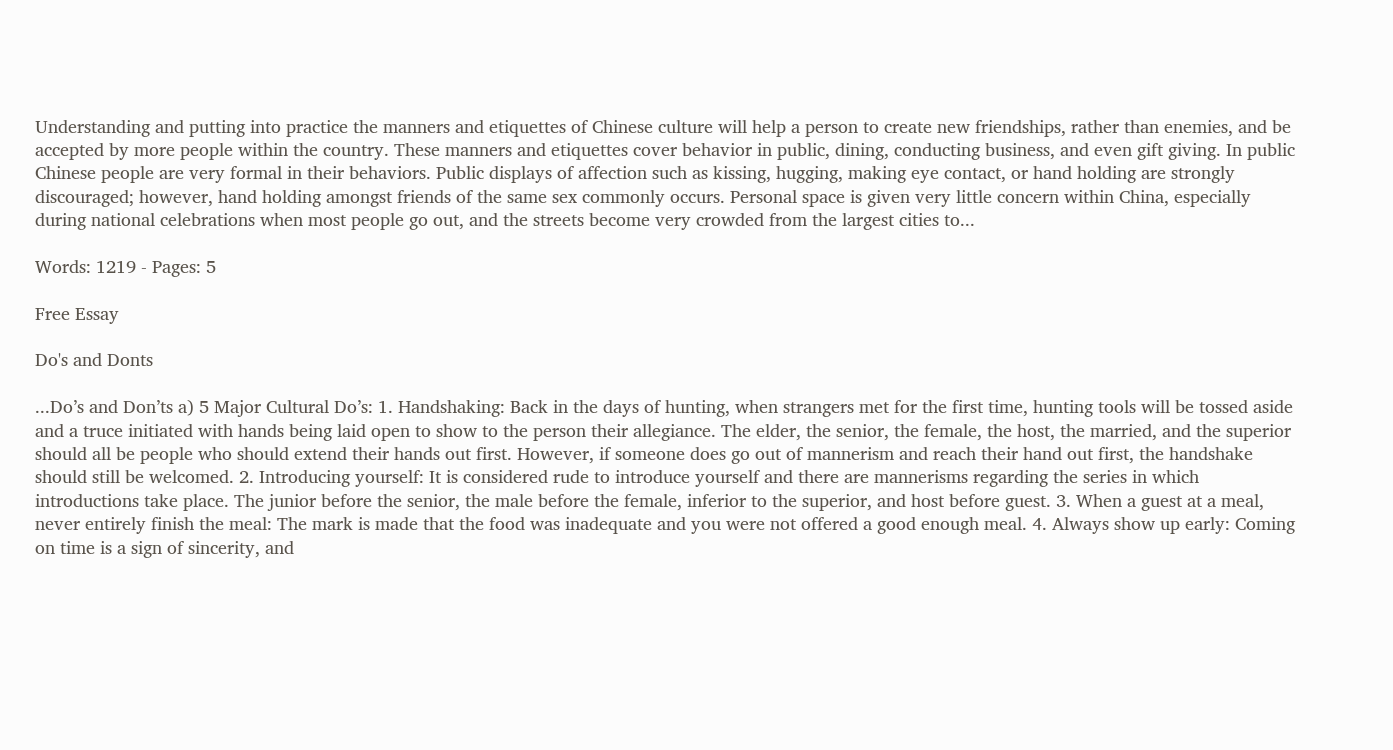Understanding and putting into practice the manners and etiquettes of Chinese culture will help a person to create new friendships, rather than enemies, and be accepted by more people within the country. These manners and etiquettes cover behavior in public, dining, conducting business, and even gift giving. In public Chinese people are very formal in their behaviors. Public displays of affection such as kissing, hugging, making eye contact, or hand holding are strongly discouraged; however, hand holding amongst friends of the same sex commonly occurs. Personal space is given very little concern within China, especially during national celebrations when most people go out, and the streets become very crowded from the largest cities to...

Words: 1219 - Pages: 5

Free Essay

Do's and Donts

...Do’s and Don’ts a) 5 Major Cultural Do’s: 1. Handshaking: Back in the days of hunting, when strangers met for the first time, hunting tools will be tossed aside and a truce initiated with hands being laid open to show to the person their allegiance. The elder, the senior, the female, the host, the married, and the superior should all be people who should extend their hands out first. However, if someone does go out of mannerism and reach their hand out first, the handshake should still be welcomed. 2. Introducing yourself: It is considered rude to introduce yourself and there are mannerisms regarding the series in which introductions take place. The junior before the senior, the male before the female, inferior to the superior, and host before guest. 3. When a guest at a meal, never entirely finish the meal: The mark is made that the food was inadequate and you were not offered a good enough meal. 4. Always show up early: Coming on time is a sign of sincerity, and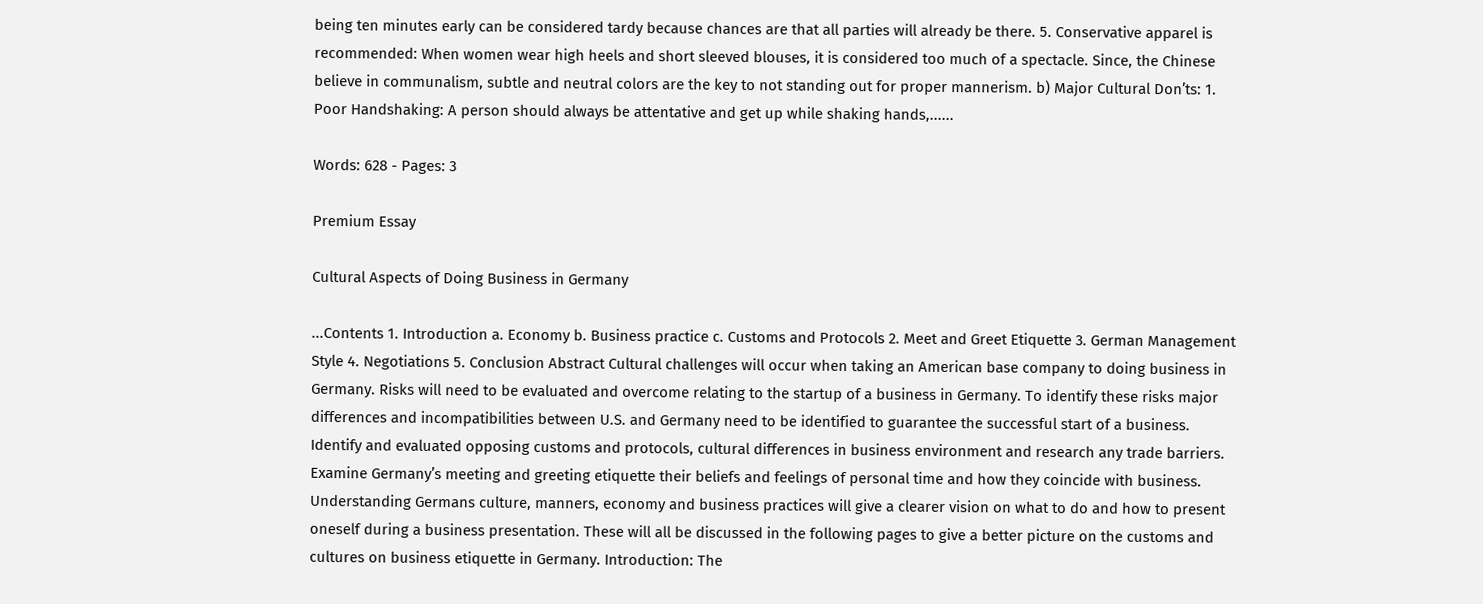being ten minutes early can be considered tardy because chances are that all parties will already be there. 5. Conservative apparel is recommended: When women wear high heels and short sleeved blouses, it is considered too much of a spectacle. Since, the Chinese believe in communalism, subtle and neutral colors are the key to not standing out for proper mannerism. b) Major Cultural Don’ts: 1. Poor Handshaking: A person should always be attentative and get up while shaking hands,......

Words: 628 - Pages: 3

Premium Essay

Cultural Aspects of Doing Business in Germany

...Contents 1. Introduction a. Economy b. Business practice c. Customs and Protocols 2. Meet and Greet Etiquette 3. German Management Style 4. Negotiations 5. Conclusion Abstract Cultural challenges will occur when taking an American base company to doing business in Germany. Risks will need to be evaluated and overcome relating to the startup of a business in Germany. To identify these risks major differences and incompatibilities between U.S. and Germany need to be identified to guarantee the successful start of a business. Identify and evaluated opposing customs and protocols, cultural differences in business environment and research any trade barriers. Examine Germany’s meeting and greeting etiquette their beliefs and feelings of personal time and how they coincide with business. Understanding Germans culture, manners, economy and business practices will give a clearer vision on what to do and how to present oneself during a business presentation. These will all be discussed in the following pages to give a better picture on the customs and cultures on business etiquette in Germany. Introduction: The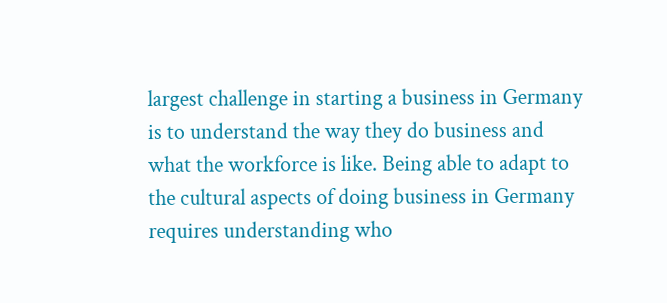largest challenge in starting a business in Germany is to understand the way they do business and what the workforce is like. Being able to adapt to the cultural aspects of doing business in Germany requires understanding who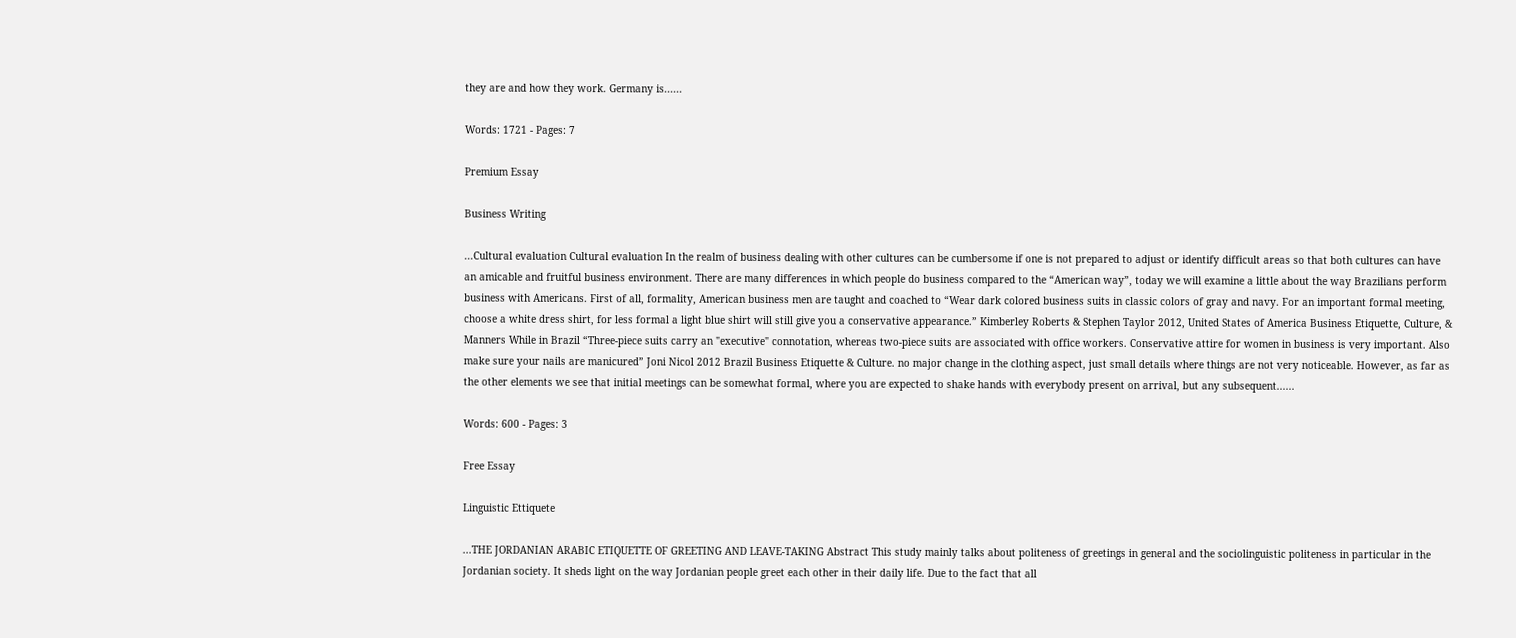they are and how they work. Germany is......

Words: 1721 - Pages: 7

Premium Essay

Business Writing

...Cultural evaluation Cultural evaluation In the realm of business dealing with other cultures can be cumbersome if one is not prepared to adjust or identify difficult areas so that both cultures can have an amicable and fruitful business environment. There are many differences in which people do business compared to the “American way”, today we will examine a little about the way Brazilians perform business with Americans. First of all, formality, American business men are taught and coached to “Wear dark colored business suits in classic colors of gray and navy. For an important formal meeting, choose a white dress shirt, for less formal a light blue shirt will still give you a conservative appearance.” Kimberley Roberts & Stephen Taylor 2012, United States of America Business Etiquette, Culture, & Manners While in Brazil “Three-piece suits carry an "executive" connotation, whereas two-piece suits are associated with office workers. Conservative attire for women in business is very important. Also make sure your nails are manicured” Joni Nicol 2012 Brazil Business Etiquette & Culture. no major change in the clothing aspect, just small details where things are not very noticeable. However, as far as the other elements we see that initial meetings can be somewhat formal, where you are expected to shake hands with everybody present on arrival, but any subsequent......

Words: 600 - Pages: 3

Free Essay

Linguistic Ettiquete

...THE JORDANIAN ARABIC ETIQUETTE OF GREETING AND LEAVE-TAKING Abstract This study mainly talks about politeness of greetings in general and the sociolinguistic politeness in particular in the Jordanian society. It sheds light on the way Jordanian people greet each other in their daily life. Due to the fact that all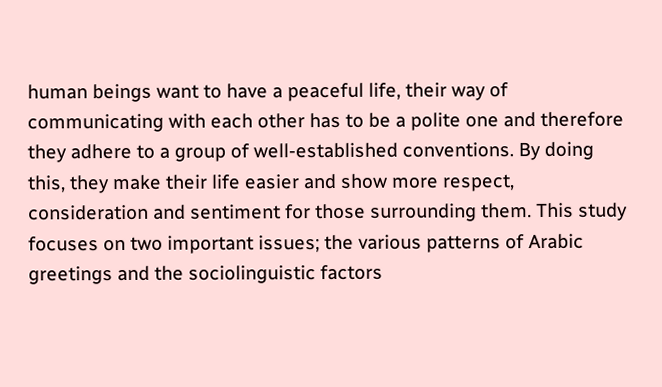human beings want to have a peaceful life, their way of communicating with each other has to be a polite one and therefore they adhere to a group of well-established conventions. By doing this, they make their life easier and show more respect, consideration and sentiment for those surrounding them. This study focuses on two important issues; the various patterns of Arabic greetings and the sociolinguistic factors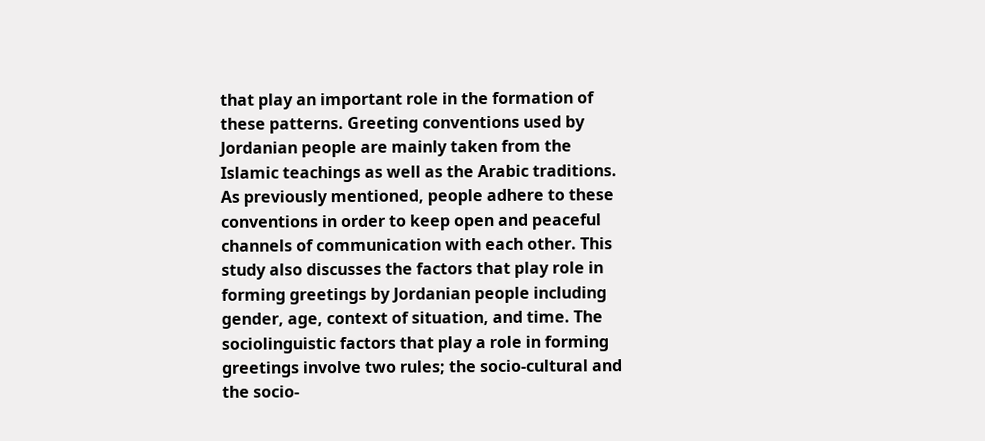that play an important role in the formation of these patterns. Greeting conventions used by Jordanian people are mainly taken from the Islamic teachings as well as the Arabic traditions. As previously mentioned, people adhere to these conventions in order to keep open and peaceful channels of communication with each other. This study also discusses the factors that play role in forming greetings by Jordanian people including gender, age, context of situation, and time. The sociolinguistic factors that play a role in forming greetings involve two rules; the socio-cultural and the socio-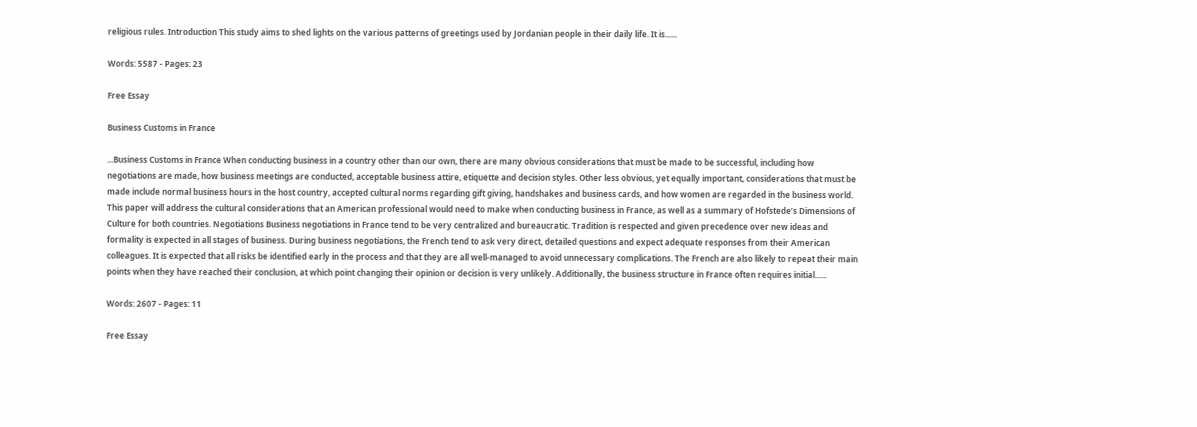religious rules. Introduction This study aims to shed lights on the various patterns of greetings used by Jordanian people in their daily life. It is......

Words: 5587 - Pages: 23

Free Essay

Business Customs in France

...Business Customs in France When conducting business in a country other than our own, there are many obvious considerations that must be made to be successful, including how negotiations are made, how business meetings are conducted, acceptable business attire, etiquette and decision styles. Other less obvious, yet equally important, considerations that must be made include normal business hours in the host country, accepted cultural norms regarding gift giving, handshakes and business cards, and how women are regarded in the business world. This paper will address the cultural considerations that an American professional would need to make when conducting business in France, as well as a summary of Hofstede’s Dimensions of Culture for both countries. Negotiations Business negotiations in France tend to be very centralized and bureaucratic. Tradition is respected and given precedence over new ideas and formality is expected in all stages of business. During business negotiations, the French tend to ask very direct, detailed questions and expect adequate responses from their American colleagues. It is expected that all risks be identified early in the process and that they are all well-managed to avoid unnecessary complications. The French are also likely to repeat their main points when they have reached their conclusion, at which point changing their opinion or decision is very unlikely. Additionally, the business structure in France often requires initial......

Words: 2607 - Pages: 11

Free Essay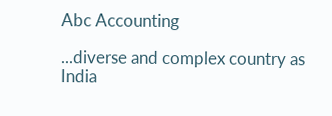Abc Accounting

...diverse and complex country as India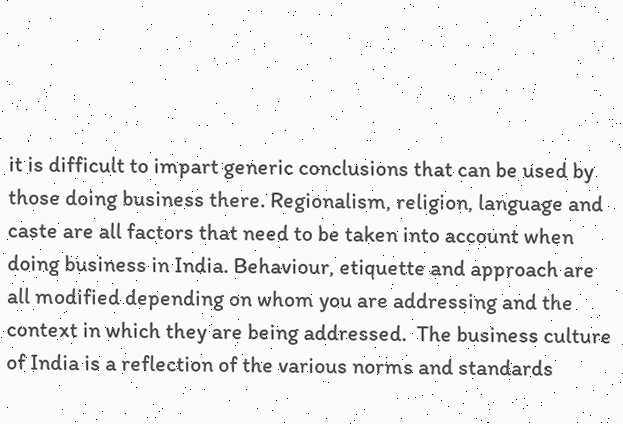it is difficult to impart generic conclusions that can be used by those doing business there. Regionalism, religion, language and caste are all factors that need to be taken into account when doing business in India. Behaviour, etiquette and approach are all modified depending on whom you are addressing and the context in which they are being addressed.  The business culture of India is a reflection of the various norms and standards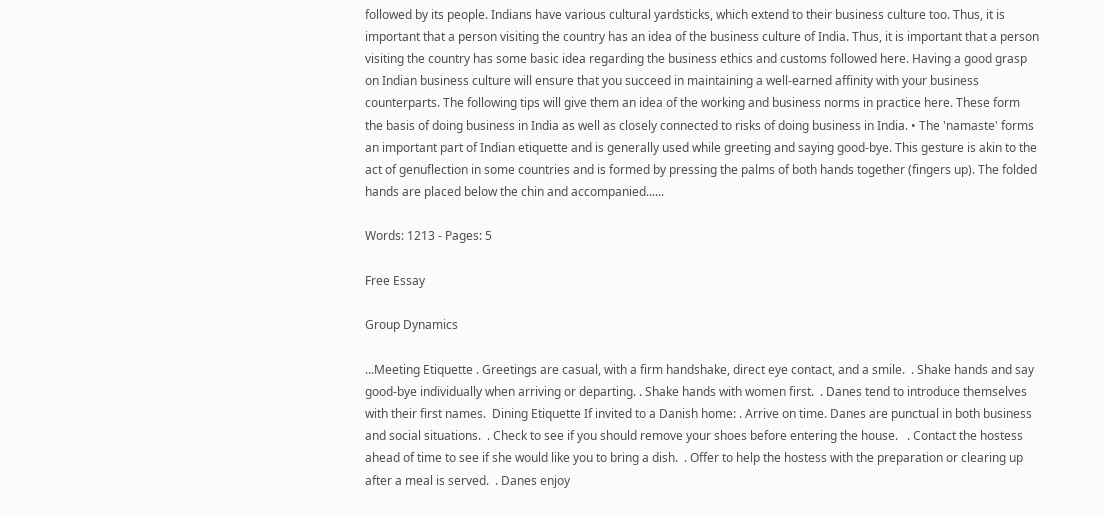followed by its people. Indians have various cultural yardsticks, which extend to their business culture too. Thus, it is important that a person visiting the country has an idea of the business culture of India. Thus, it is important that a person visiting the country has some basic idea regarding the business ethics and customs followed here. Having a good grasp on Indian business culture will ensure that you succeed in maintaining a well-earned affinity with your business counterparts. The following tips will give them an idea of the working and business norms in practice here. These form the basis of doing business in India as well as closely connected to risks of doing business in India. • The 'namaste' forms an important part of Indian etiquette and is generally used while greeting and saying good-bye. This gesture is akin to the act of genuflection in some countries and is formed by pressing the palms of both hands together (fingers up). The folded hands are placed below the chin and accompanied......

Words: 1213 - Pages: 5

Free Essay

Group Dynamics

...Meeting Etiquette . Greetings are casual, with a firm handshake, direct eye contact, and a smile.  . Shake hands and say good-bye individually when arriving or departing. . Shake hands with women first.  . Danes tend to introduce themselves with their first names.  Dining Etiquette If invited to a Danish home: . Arrive on time. Danes are punctual in both business and social situations.  . Check to see if you should remove your shoes before entering the house.   . Contact the hostess ahead of time to see if she would like you to bring a dish.  . Offer to help the hostess with the preparation or clearing up after a meal is served.  . Danes enjoy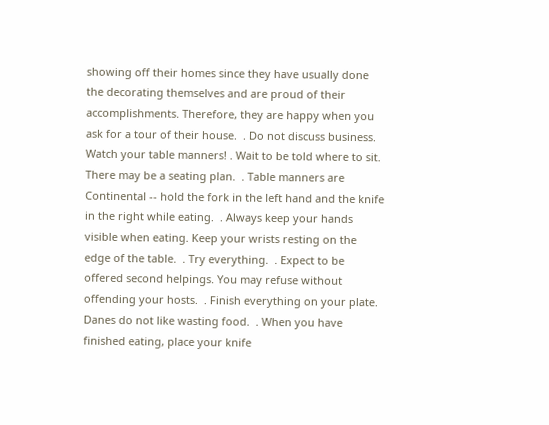showing off their homes since they have usually done the decorating themselves and are proud of their accomplishments. Therefore, they are happy when you ask for a tour of their house.  . Do not discuss business. Watch your table manners! . Wait to be told where to sit. There may be a seating plan.  . Table manners are Continental -- hold the fork in the left hand and the knife in the right while eating.  . Always keep your hands visible when eating. Keep your wrists resting on the edge of the table.  . Try everything.  . Expect to be offered second helpings. You may refuse without offending your hosts.  . Finish everything on your plate. Danes do not like wasting food.  . When you have finished eating, place your knife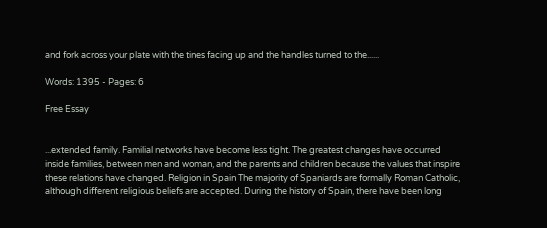and fork across your plate with the tines facing up and the handles turned to the......

Words: 1395 - Pages: 6

Free Essay


...extended family. Familial networks have become less tight. The greatest changes have occurred inside families, between men and woman, and the parents and children because the values that inspire these relations have changed. Religion in Spain The majority of Spaniards are formally Roman Catholic, although different religious beliefs are accepted. During the history of Spain, there have been long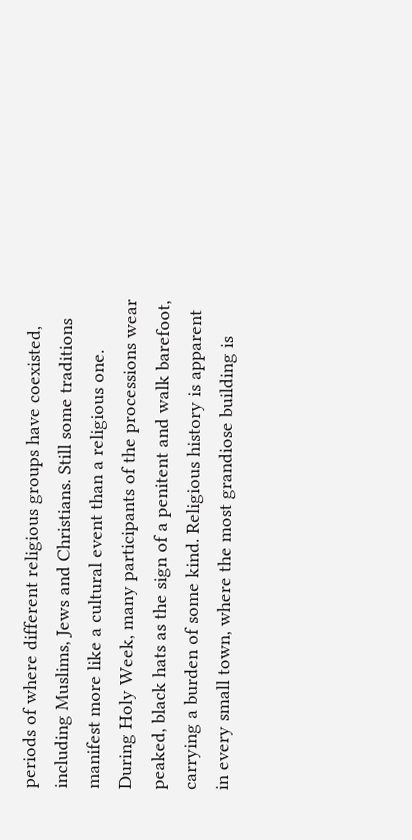periods of where different religious groups have coexisted, including Muslims, Jews and Christians. Still some traditions manifest more like a cultural event than a religious one. During Holy Week, many participants of the processions wear peaked, black hats as the sign of a penitent and walk barefoot, carrying a burden of some kind. Religious history is apparent in every small town, where the most grandiose building is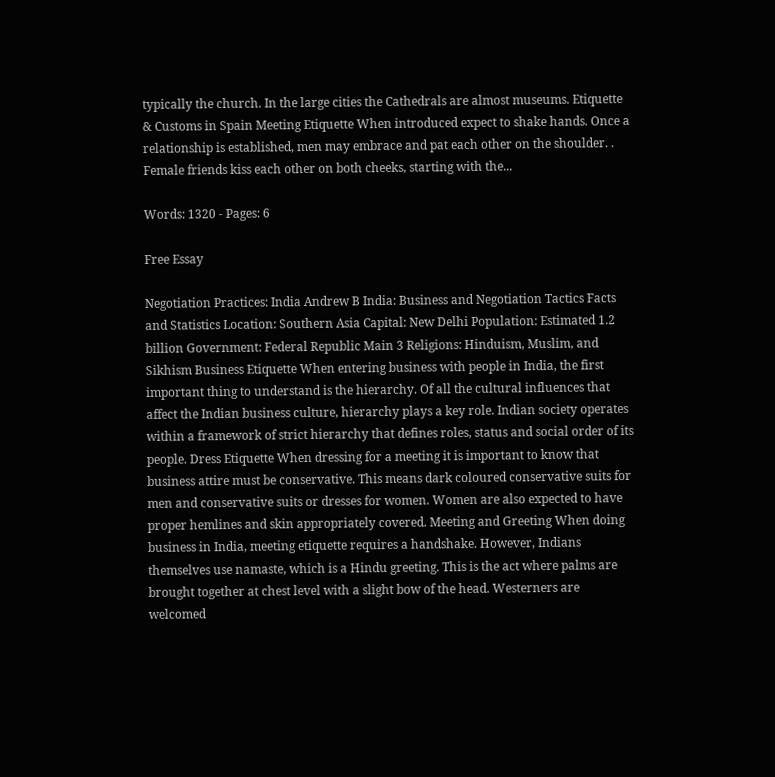typically the church. In the large cities the Cathedrals are almost museums. Etiquette & Customs in Spain Meeting Etiquette When introduced expect to shake hands. Once a relationship is established, men may embrace and pat each other on the shoulder. . Female friends kiss each other on both cheeks, starting with the...

Words: 1320 - Pages: 6

Free Essay

Negotiation Practices: India Andrew B India: Business and Negotiation Tactics Facts and Statistics Location: Southern Asia Capital: New Delhi Population: Estimated 1.2 billion Government: Federal Republic Main 3 Religions: Hinduism, Muslim, and Sikhism Business Etiquette When entering business with people in India, the first important thing to understand is the hierarchy. Of all the cultural influences that affect the Indian business culture, hierarchy plays a key role. Indian society operates within a framework of strict hierarchy that defines roles, status and social order of its people. Dress Etiquette When dressing for a meeting it is important to know that business attire must be conservative. This means dark coloured conservative suits for men and conservative suits or dresses for women. Women are also expected to have proper hemlines and skin appropriately covered. Meeting and Greeting When doing business in India, meeting etiquette requires a handshake. However, Indians themselves use namaste, which is a Hindu greeting. This is the act where palms are brought together at chest level with a slight bow of the head. Westerners are welcomed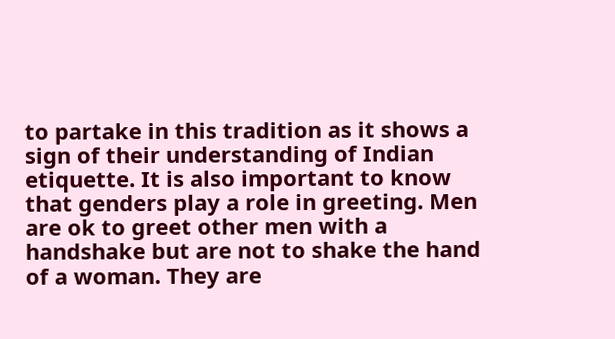to partake in this tradition as it shows a sign of their understanding of Indian etiquette. It is also important to know that genders play a role in greeting. Men are ok to greet other men with a handshake but are not to shake the hand of a woman. They are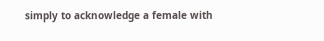simply to acknowledge a female with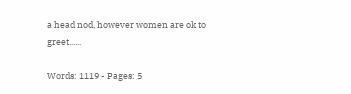a head nod, however women are ok to greet......

Words: 1119 - Pages: 5